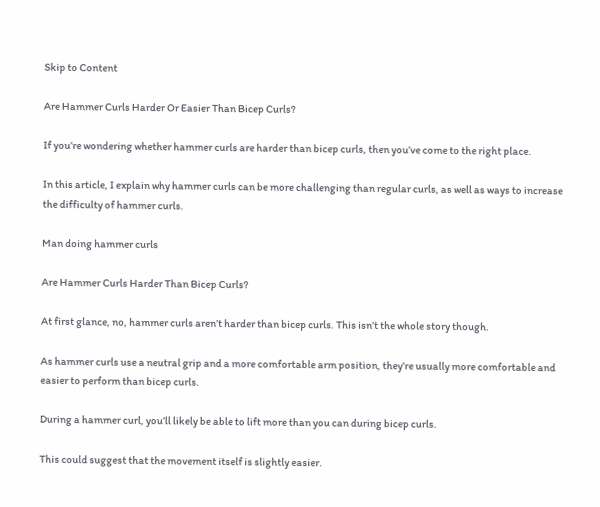Skip to Content

Are Hammer Curls Harder Or Easier Than Bicep Curls?

If you’re wondering whether hammer curls are harder than bicep curls, then you’ve come to the right place.

In this article, I explain why hammer curls can be more challenging than regular curls, as well as ways to increase the difficulty of hammer curls.

Man doing hammer curls

Are Hammer Curls Harder Than Bicep Curls?

At first glance, no, hammer curls aren’t harder than bicep curls. This isn’t the whole story though.

As hammer curls use a neutral grip and a more comfortable arm position, they’re usually more comfortable and easier to perform than bicep curls.

During a hammer curl, you’ll likely be able to lift more than you can during bicep curls.

This could suggest that the movement itself is slightly easier.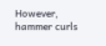However, hammer curls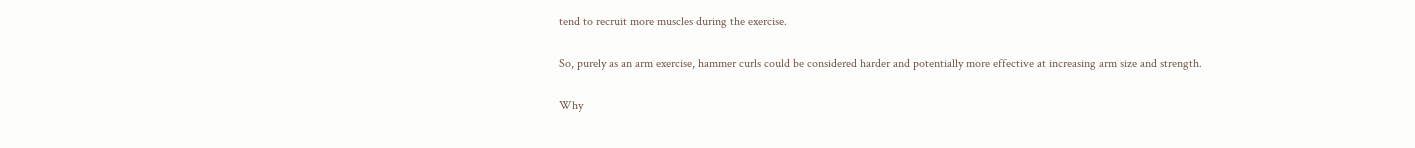tend to recruit more muscles during the exercise.

So, purely as an arm exercise, hammer curls could be considered harder and potentially more effective at increasing arm size and strength.

Why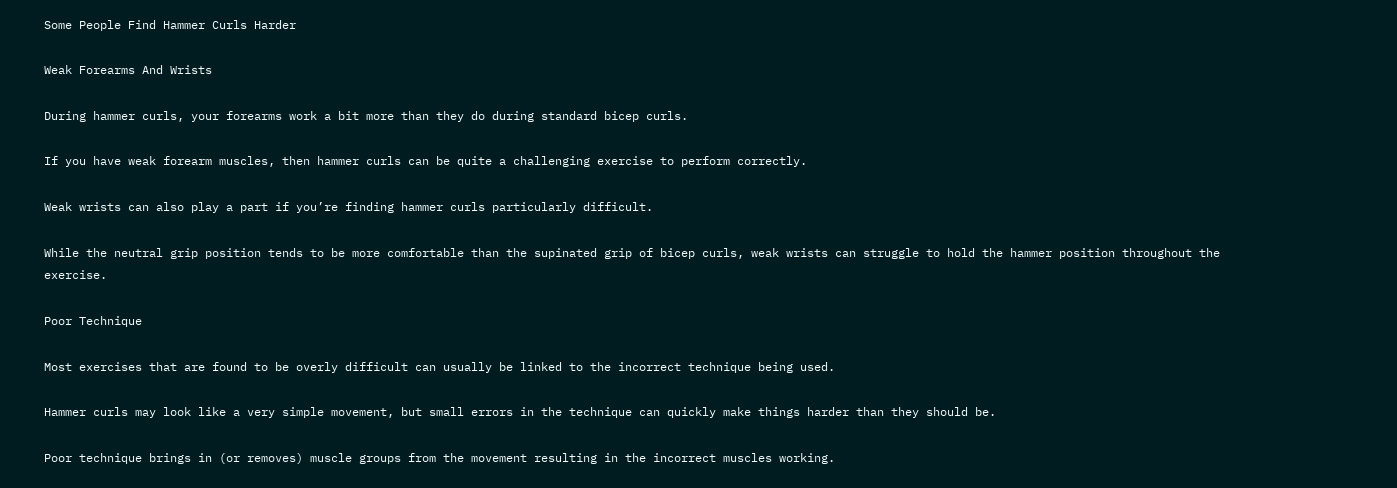Some People Find Hammer Curls Harder

Weak Forearms And Wrists

During hammer curls, your forearms work a bit more than they do during standard bicep curls.

If you have weak forearm muscles, then hammer curls can be quite a challenging exercise to perform correctly.

Weak wrists can also play a part if you’re finding hammer curls particularly difficult.

While the neutral grip position tends to be more comfortable than the supinated grip of bicep curls, weak wrists can struggle to hold the hammer position throughout the exercise.

Poor Technique

Most exercises that are found to be overly difficult can usually be linked to the incorrect technique being used.

Hammer curls may look like a very simple movement, but small errors in the technique can quickly make things harder than they should be.

Poor technique brings in (or removes) muscle groups from the movement resulting in the incorrect muscles working.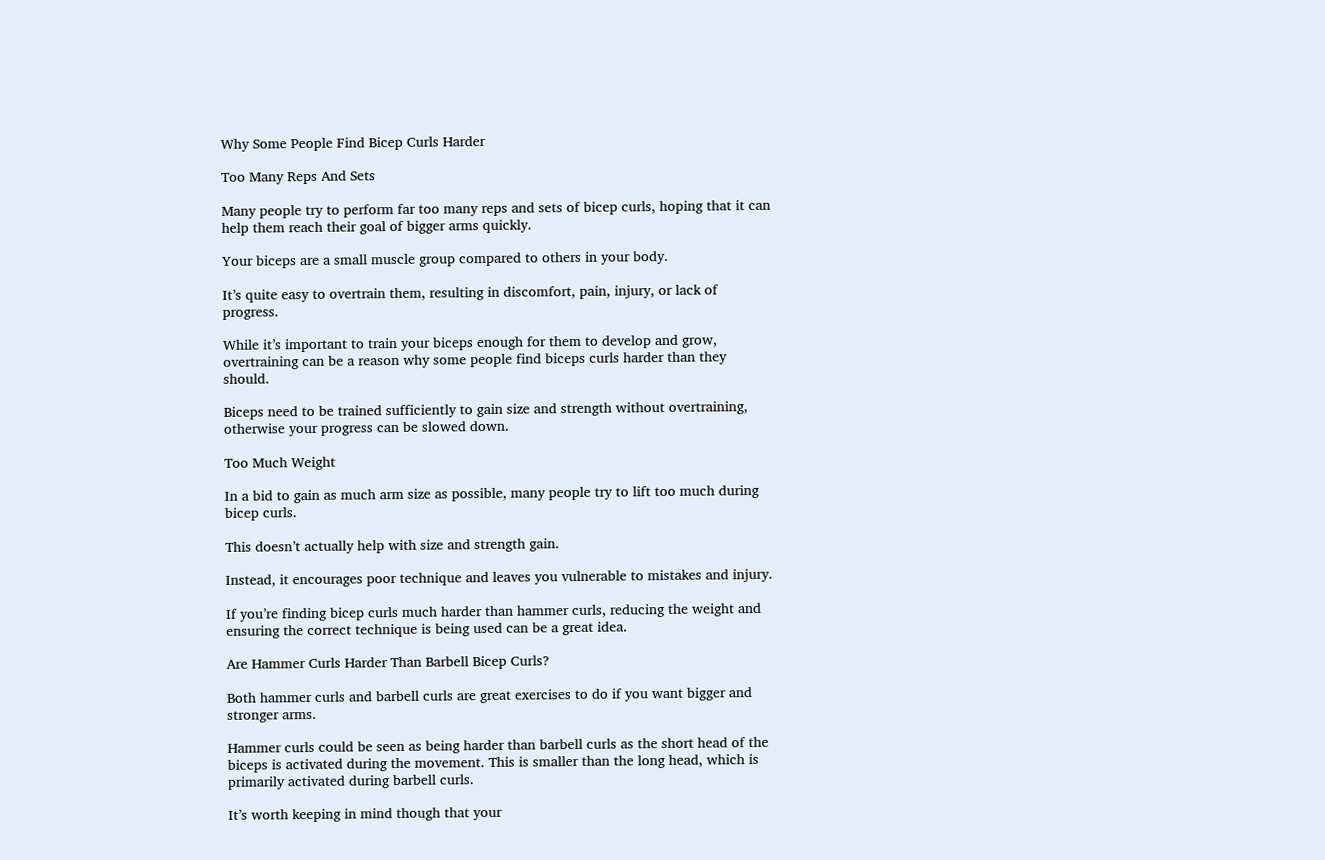Why Some People Find Bicep Curls Harder

Too Many Reps And Sets

Many people try to perform far too many reps and sets of bicep curls, hoping that it can help them reach their goal of bigger arms quickly.

Your biceps are a small muscle group compared to others in your body.

It’s quite easy to overtrain them, resulting in discomfort, pain, injury, or lack of progress.

While it’s important to train your biceps enough for them to develop and grow, overtraining can be a reason why some people find biceps curls harder than they should.

Biceps need to be trained sufficiently to gain size and strength without overtraining, otherwise your progress can be slowed down.

Too Much Weight

In a bid to gain as much arm size as possible, many people try to lift too much during bicep curls.

This doesn’t actually help with size and strength gain.

Instead, it encourages poor technique and leaves you vulnerable to mistakes and injury.

If you’re finding bicep curls much harder than hammer curls, reducing the weight and ensuring the correct technique is being used can be a great idea.

Are Hammer Curls Harder Than Barbell Bicep Curls?

Both hammer curls and barbell curls are great exercises to do if you want bigger and stronger arms.

Hammer curls could be seen as being harder than barbell curls as the short head of the biceps is activated during the movement. This is smaller than the long head, which is primarily activated during barbell curls.

It’s worth keeping in mind though that your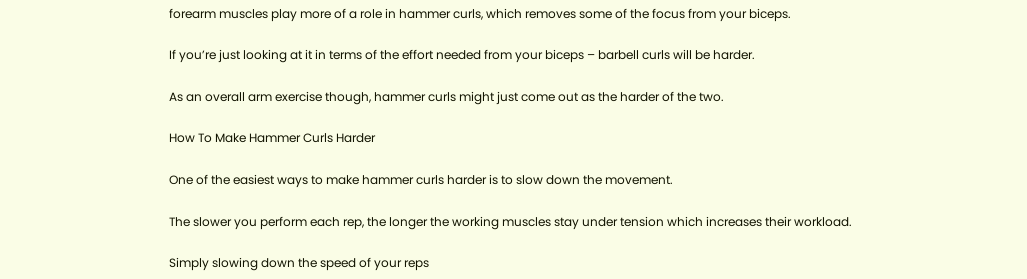forearm muscles play more of a role in hammer curls, which removes some of the focus from your biceps.

If you’re just looking at it in terms of the effort needed from your biceps – barbell curls will be harder.

As an overall arm exercise though, hammer curls might just come out as the harder of the two.

How To Make Hammer Curls Harder

One of the easiest ways to make hammer curls harder is to slow down the movement.

The slower you perform each rep, the longer the working muscles stay under tension which increases their workload.

Simply slowing down the speed of your reps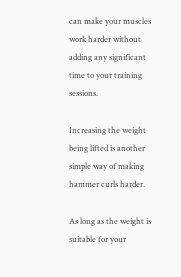can make your muscles work harder without adding any significant time to your training sessions.

Increasing the weight being lifted is another simple way of making hammer curls harder.

As long as the weight is suitable for your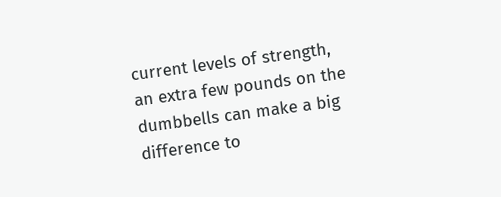current levels of strength, an extra few pounds on the dumbbells can make a big difference to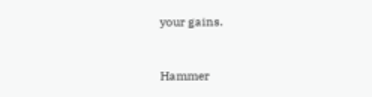your gains.


Hammer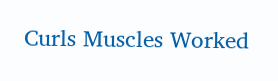Curls Muscles Worked